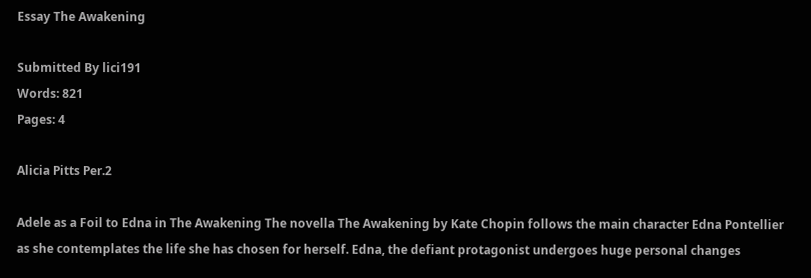Essay The Awakening

Submitted By lici191
Words: 821
Pages: 4

Alicia Pitts Per.2

Adele as a Foil to Edna in The Awakening The novella The Awakening by Kate Chopin follows the main character Edna Pontellier as she contemplates the life she has chosen for herself. Edna, the defiant protagonist undergoes huge personal changes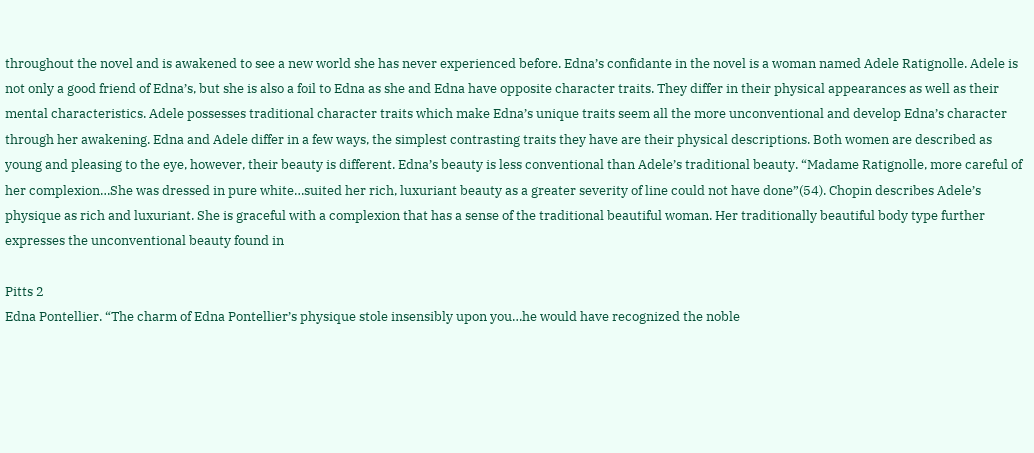throughout the novel and is awakened to see a new world she has never experienced before. Edna’s confidante in the novel is a woman named Adele Ratignolle. Adele is not only a good friend of Edna’s, but she is also a foil to Edna as she and Edna have opposite character traits. They differ in their physical appearances as well as their mental characteristics. Adele possesses traditional character traits which make Edna’s unique traits seem all the more unconventional and develop Edna’s character through her awakening. Edna and Adele differ in a few ways, the simplest contrasting traits they have are their physical descriptions. Both women are described as young and pleasing to the eye, however, their beauty is different. Edna’s beauty is less conventional than Adele’s traditional beauty. “Madame Ratignolle, more careful of her complexion…She was dressed in pure white…suited her rich, luxuriant beauty as a greater severity of line could not have done”(54). Chopin describes Adele’s physique as rich and luxuriant. She is graceful with a complexion that has a sense of the traditional beautiful woman. Her traditionally beautiful body type further expresses the unconventional beauty found in

Pitts 2
Edna Pontellier. “The charm of Edna Pontellier’s physique stole insensibly upon you…he would have recognized the noble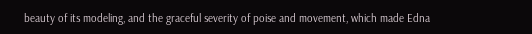beauty of its modeling, and the graceful severity of poise and movement, which made Edna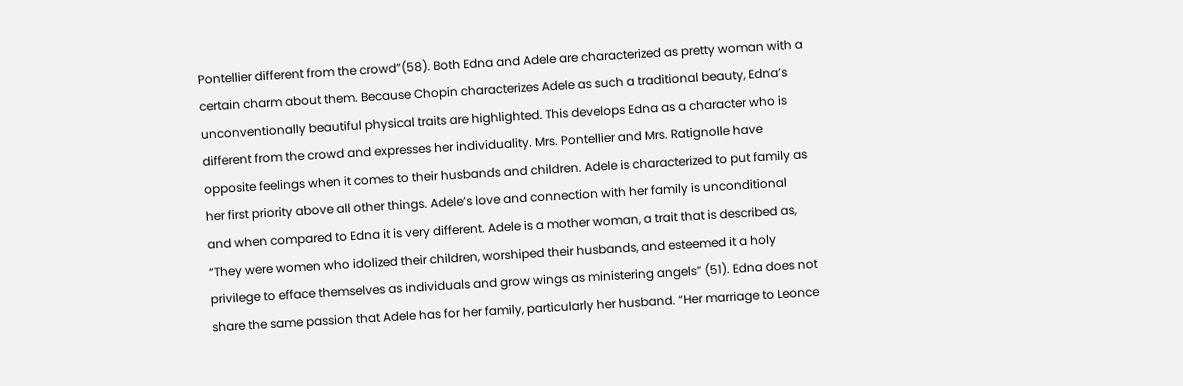Pontellier different from the crowd”(58). Both Edna and Adele are characterized as pretty woman with a certain charm about them. Because Chopin characterizes Adele as such a traditional beauty, Edna’s unconventionally beautiful physical traits are highlighted. This develops Edna as a character who is different from the crowd and expresses her individuality. Mrs. Pontellier and Mrs. Ratignolle have opposite feelings when it comes to their husbands and children. Adele is characterized to put family as her first priority above all other things. Adele’s love and connection with her family is unconditional and when compared to Edna it is very different. Adele is a mother woman, a trait that is described as, “They were women who idolized their children, worshiped their husbands, and esteemed it a holy privilege to efface themselves as individuals and grow wings as ministering angels” (51). Edna does not share the same passion that Adele has for her family, particularly her husband. “Her marriage to Leonce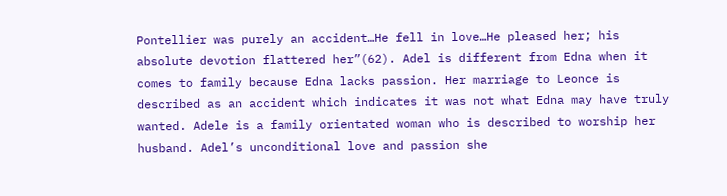Pontellier was purely an accident…He fell in love…He pleased her; his absolute devotion flattered her”(62). Adel is different from Edna when it comes to family because Edna lacks passion. Her marriage to Leonce is described as an accident which indicates it was not what Edna may have truly wanted. Adele is a family orientated woman who is described to worship her husband. Adel’s unconditional love and passion she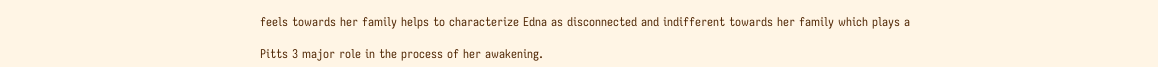feels towards her family helps to characterize Edna as disconnected and indifferent towards her family which plays a

Pitts 3 major role in the process of her awakening.